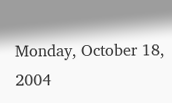Monday, October 18, 2004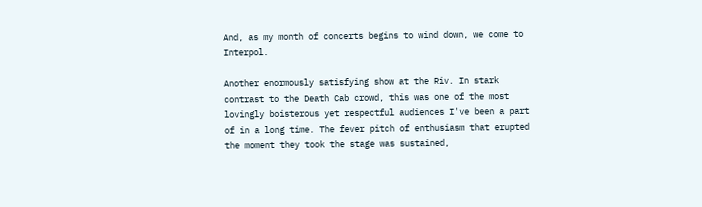And, as my month of concerts begins to wind down, we come to Interpol.

Another enormously satisfying show at the Riv. In stark contrast to the Death Cab crowd, this was one of the most lovingly boisterous yet respectful audiences I've been a part of in a long time. The fever pitch of enthusiasm that erupted the moment they took the stage was sustained,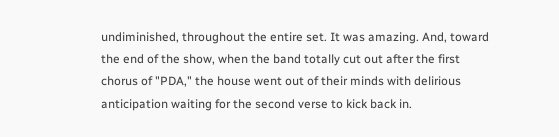undiminished, throughout the entire set. It was amazing. And, toward the end of the show, when the band totally cut out after the first chorus of "PDA," the house went out of their minds with delirious anticipation waiting for the second verse to kick back in.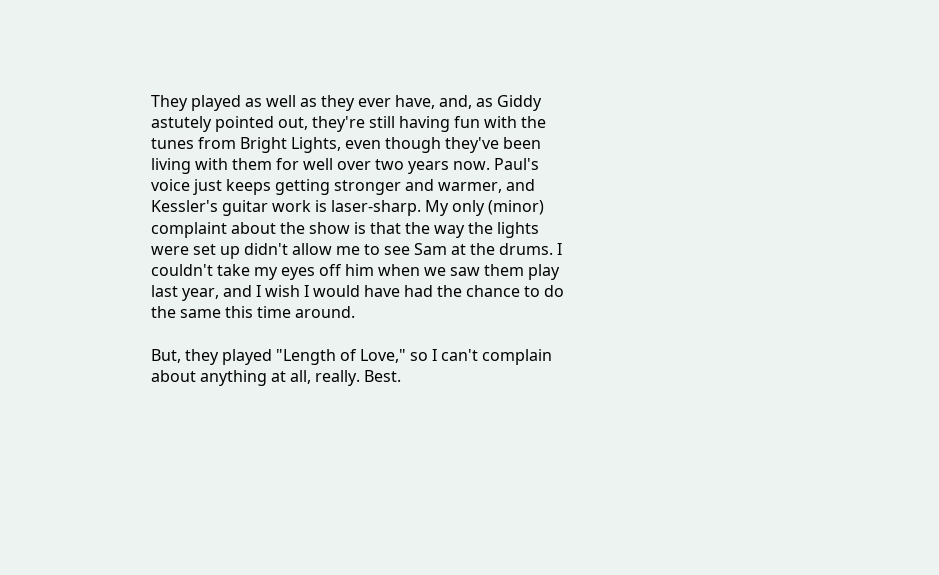They played as well as they ever have, and, as Giddy astutely pointed out, they're still having fun with the tunes from Bright Lights, even though they've been living with them for well over two years now. Paul's voice just keeps getting stronger and warmer, and Kessler's guitar work is laser-sharp. My only (minor) complaint about the show is that the way the lights were set up didn't allow me to see Sam at the drums. I couldn't take my eyes off him when we saw them play last year, and I wish I would have had the chance to do the same this time around.

But, they played "Length of Love," so I can't complain about anything at all, really. Best.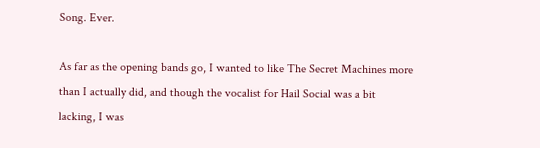Song. Ever.

As far as the opening bands go, I wanted to like The Secret Machines more than I actually did, and though the vocalist for Hail Social was a bit lacking, I was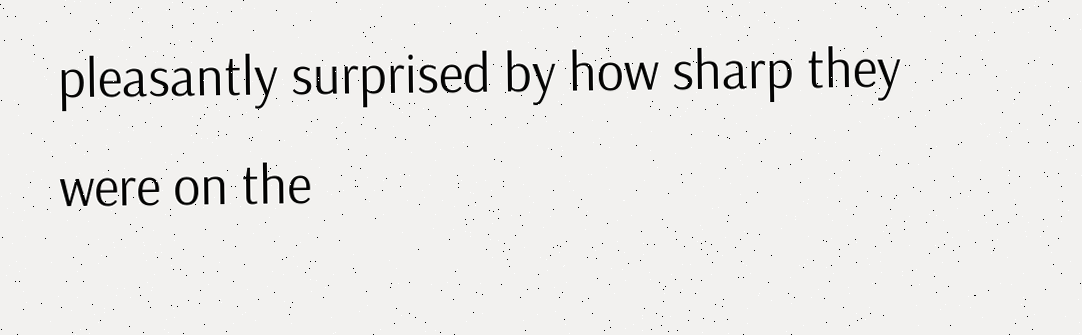pleasantly surprised by how sharp they were on the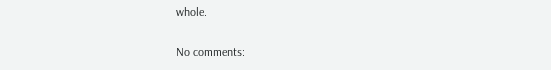whole.

No comments: